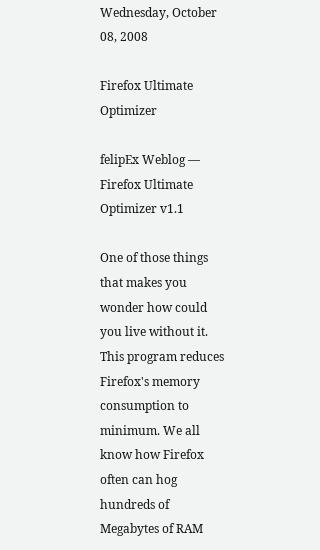Wednesday, October 08, 2008

Firefox Ultimate Optimizer

felipEx Weblog — Firefox Ultimate Optimizer v1.1

One of those things that makes you wonder how could you live without it. This program reduces Firefox's memory consumption to minimum. We all know how Firefox often can hog hundreds of Megabytes of RAM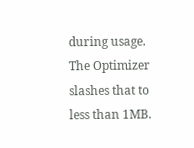during usage. The Optimizer slashes that to less than 1MB.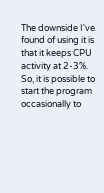The downside I've found of using it is that it keeps CPU activity at 2-3%. So, it is possible to start the program occasionally to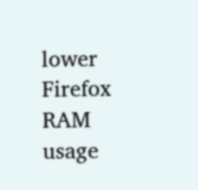lower Firefox RAM usage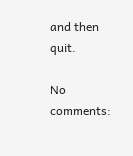and then quit.

No comments: